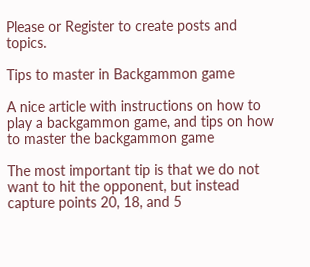Please or Register to create posts and topics.

Tips to master in Backgammon game

A nice article with instructions on how to play a backgammon game, and tips on how to master the backgammon game

The most important tip is that we do not want to hit the opponent, but instead capture points 20, 18, and 5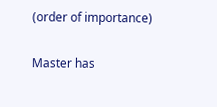(order of importance)

Master has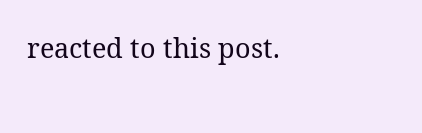reacted to this post.